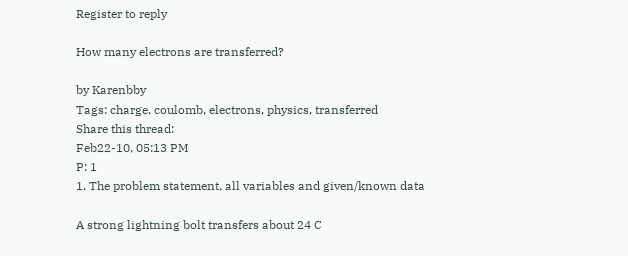Register to reply

How many electrons are transferred?

by Karenbby
Tags: charge, coulomb, electrons, physics, transferred
Share this thread:
Feb22-10, 05:13 PM
P: 1
1. The problem statement, all variables and given/known data

A strong lightning bolt transfers about 24 C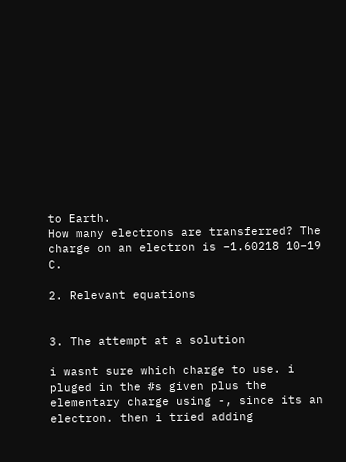to Earth.
How many electrons are transferred? The
charge on an electron is −1.60218 10−19 C.

2. Relevant equations


3. The attempt at a solution

i wasnt sure which charge to use. i pluged in the #s given plus the elementary charge using -, since its an electron. then i tried adding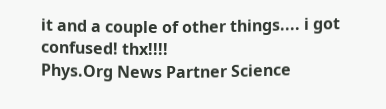it and a couple of other things.... i got confused! thx!!!!
Phys.Org News Partner Science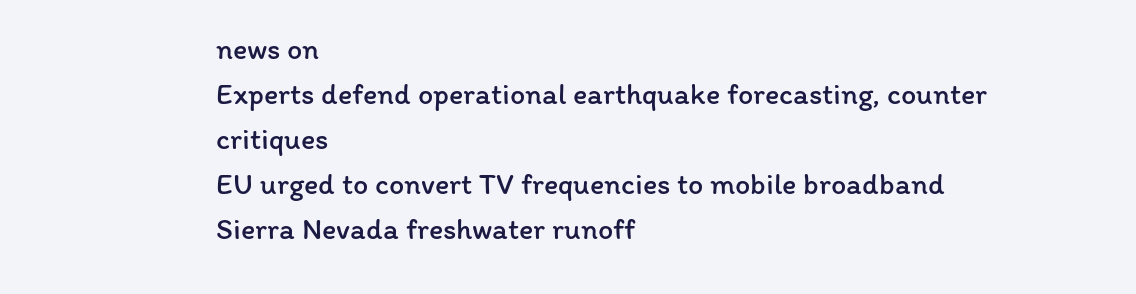news on
Experts defend operational earthquake forecasting, counter critiques
EU urged to convert TV frequencies to mobile broadband
Sierra Nevada freshwater runoff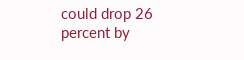could drop 26 percent by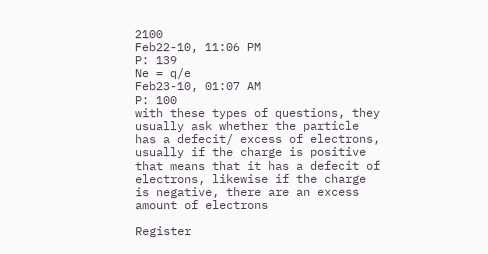2100
Feb22-10, 11:06 PM
P: 139
Ne = q/e
Feb23-10, 01:07 AM
P: 100
with these types of questions, they usually ask whether the particle has a defecit/ excess of electrons, usually if the charge is positive that means that it has a defecit of electrons, likewise if the charge is negative, there are an excess amount of electrons

Register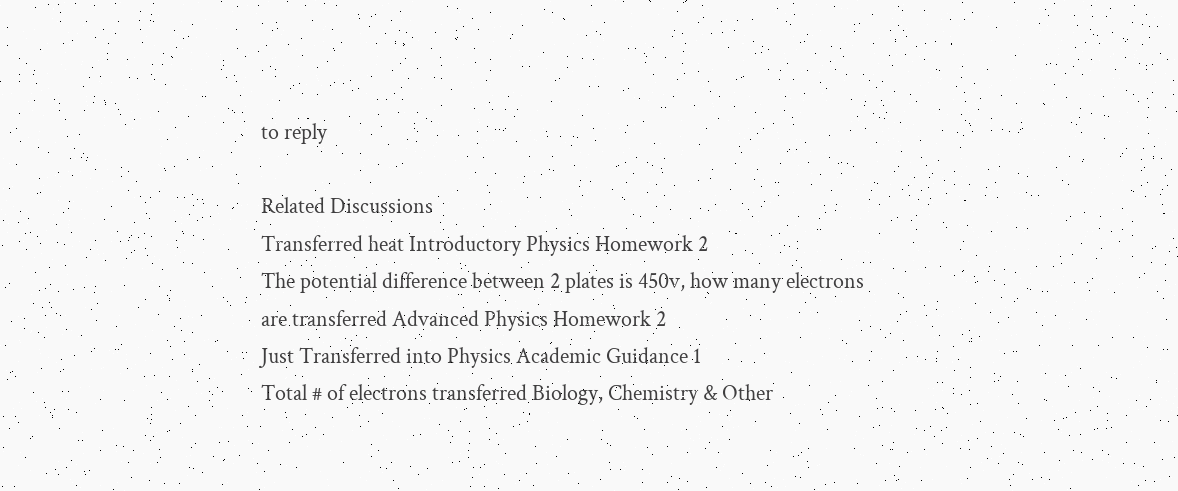to reply

Related Discussions
Transferred heat Introductory Physics Homework 2
The potential difference between 2 plates is 450v, how many electrons are transferred Advanced Physics Homework 2
Just Transferred into Physics Academic Guidance 1
Total # of electrons transferred Biology, Chemistry & Other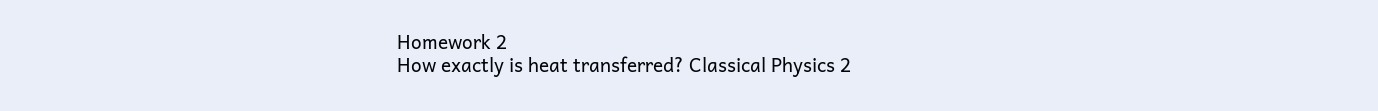Homework 2
How exactly is heat transferred? Classical Physics 2